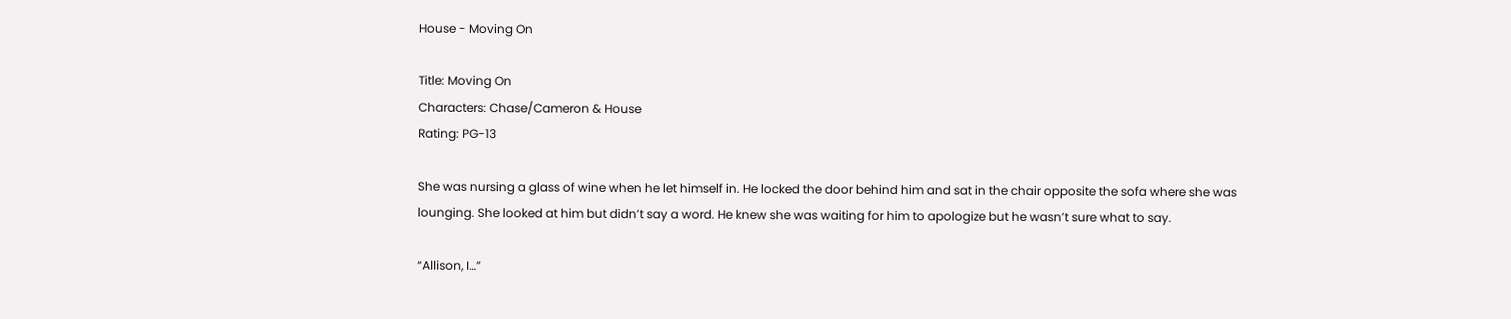House - Moving On

Title: Moving On
Characters: Chase/Cameron & House
Rating: PG-13

She was nursing a glass of wine when he let himself in. He locked the door behind him and sat in the chair opposite the sofa where she was lounging. She looked at him but didn’t say a word. He knew she was waiting for him to apologize but he wasn’t sure what to say.

“Allison, I…”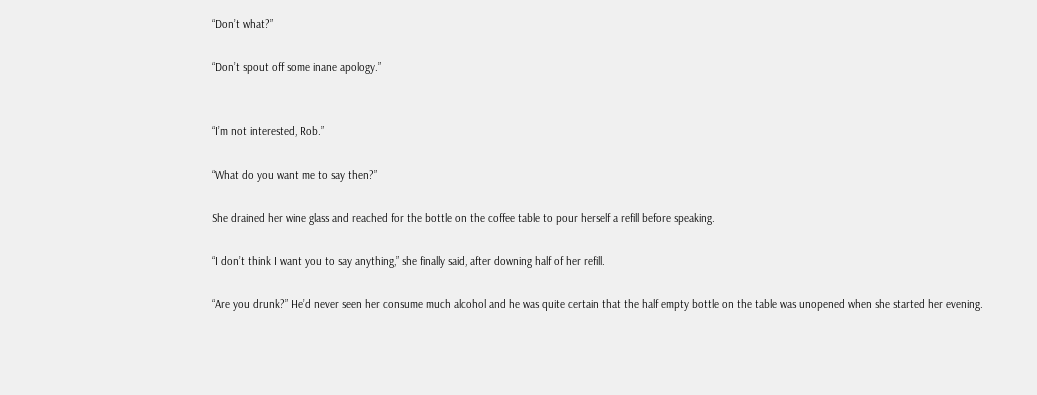“Don’t what?”

“Don’t spout off some inane apology.”


“I’m not interested, Rob.”

“What do you want me to say then?”

She drained her wine glass and reached for the bottle on the coffee table to pour herself a refill before speaking.

“I don’t think I want you to say anything,” she finally said, after downing half of her refill.

“Are you drunk?” He’d never seen her consume much alcohol and he was quite certain that the half empty bottle on the table was unopened when she started her evening.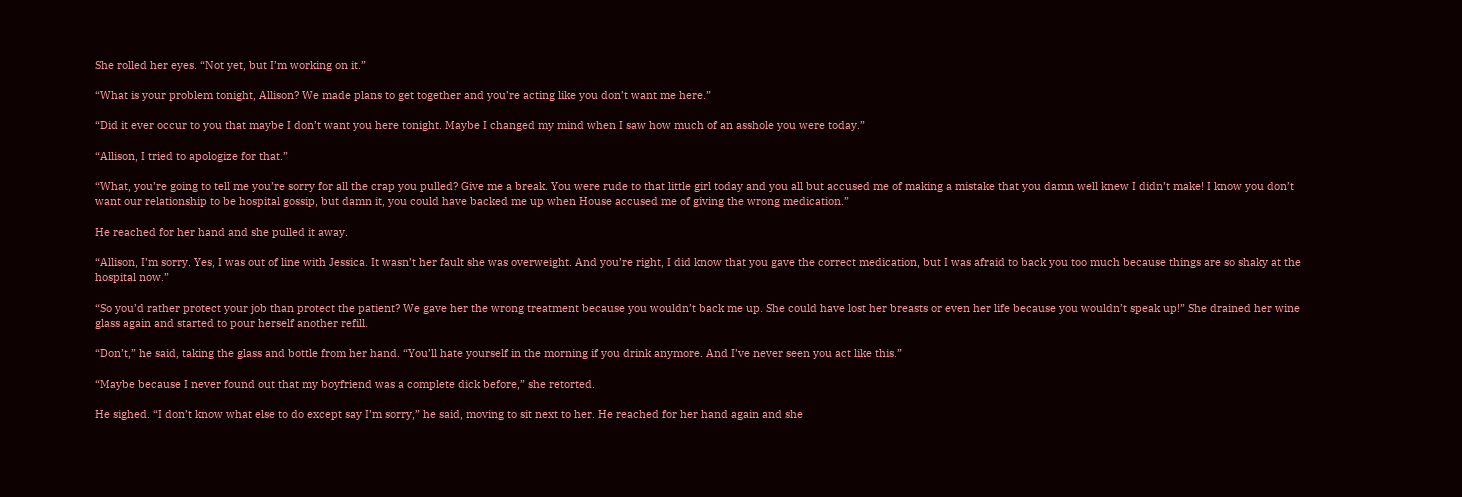She rolled her eyes. “Not yet, but I’m working on it.”

“What is your problem tonight, Allison? We made plans to get together and you’re acting like you don’t want me here.”

“Did it ever occur to you that maybe I don’t want you here tonight. Maybe I changed my mind when I saw how much of an asshole you were today.”

“Allison, I tried to apologize for that.”

“What, you’re going to tell me you’re sorry for all the crap you pulled? Give me a break. You were rude to that little girl today and you all but accused me of making a mistake that you damn well knew I didn’t make! I know you don’t want our relationship to be hospital gossip, but damn it, you could have backed me up when House accused me of giving the wrong medication.”

He reached for her hand and she pulled it away.

“Allison, I’m sorry. Yes, I was out of line with Jessica. It wasn’t her fault she was overweight. And you’re right, I did know that you gave the correct medication, but I was afraid to back you too much because things are so shaky at the hospital now.”

“So you’d rather protect your job than protect the patient? We gave her the wrong treatment because you wouldn’t back me up. She could have lost her breasts or even her life because you wouldn’t speak up!” She drained her wine glass again and started to pour herself another refill.

“Don’t,” he said, taking the glass and bottle from her hand. “You’ll hate yourself in the morning if you drink anymore. And I’ve never seen you act like this.”

“Maybe because I never found out that my boyfriend was a complete dick before,” she retorted.

He sighed. “I don’t know what else to do except say I’m sorry,” he said, moving to sit next to her. He reached for her hand again and she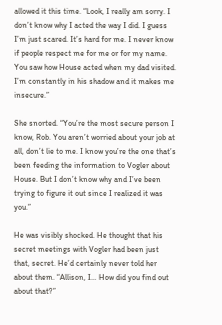allowed it this time. “Look, I really am sorry. I don’t know why I acted the way I did. I guess I’m just scared. It’s hard for me. I never know if people respect me for me or for my name. You saw how House acted when my dad visited. I’m constantly in his shadow and it makes me insecure.”

She snorted. “You’re the most secure person I know, Rob. You aren’t worried about your job at all, don’t lie to me. I know you’re the one that’s been feeding the information to Vogler about House. But I don’t know why and I’ve been trying to figure it out since I realized it was you.”

He was visibly shocked. He thought that his secret meetings with Vogler had been just that, secret. He’d certainly never told her about them. “Allison, I… How did you find out about that?”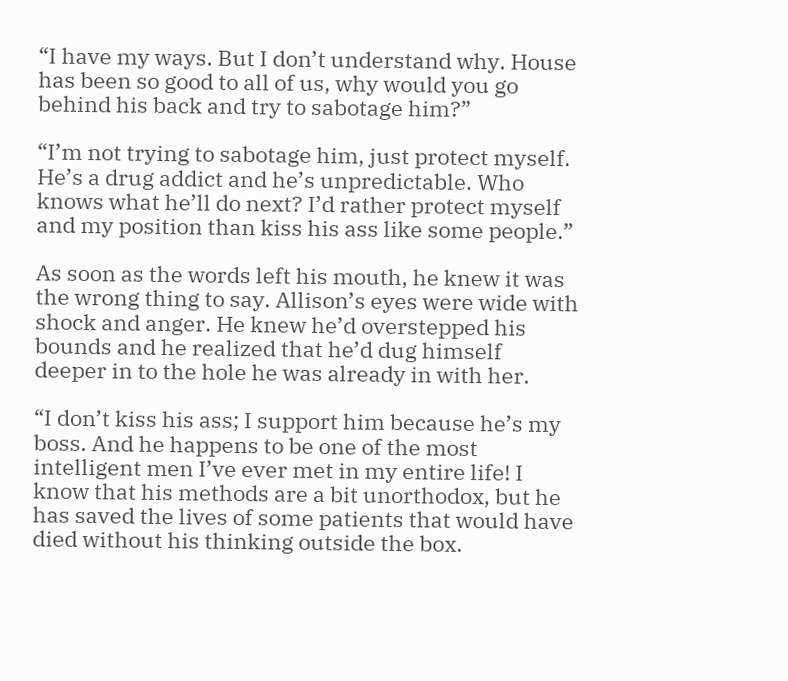“I have my ways. But I don’t understand why. House has been so good to all of us, why would you go behind his back and try to sabotage him?”

“I’m not trying to sabotage him, just protect myself. He’s a drug addict and he’s unpredictable. Who knows what he’ll do next? I’d rather protect myself and my position than kiss his ass like some people.”

As soon as the words left his mouth, he knew it was the wrong thing to say. Allison’s eyes were wide with shock and anger. He knew he’d overstepped his bounds and he realized that he’d dug himself deeper in to the hole he was already in with her.

“I don’t kiss his ass; I support him because he’s my boss. And he happens to be one of the most intelligent men I’ve ever met in my entire life! I know that his methods are a bit unorthodox, but he has saved the lives of some patients that would have died without his thinking outside the box.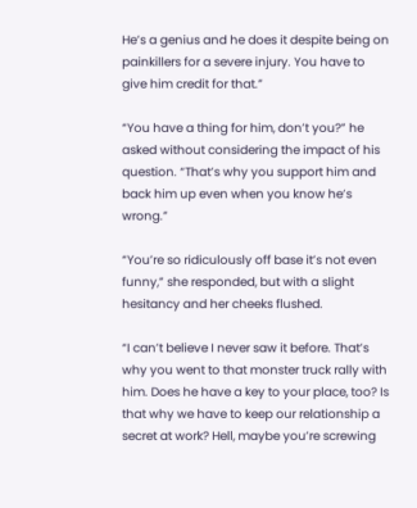He’s a genius and he does it despite being on painkillers for a severe injury. You have to give him credit for that.”

“You have a thing for him, don’t you?” he asked without considering the impact of his question. “That’s why you support him and back him up even when you know he’s wrong.”

“You’re so ridiculously off base it’s not even funny,” she responded, but with a slight hesitancy and her cheeks flushed.

“I can’t believe I never saw it before. That’s why you went to that monster truck rally with him. Does he have a key to your place, too? Is that why we have to keep our relationship a secret at work? Hell, maybe you’re screwing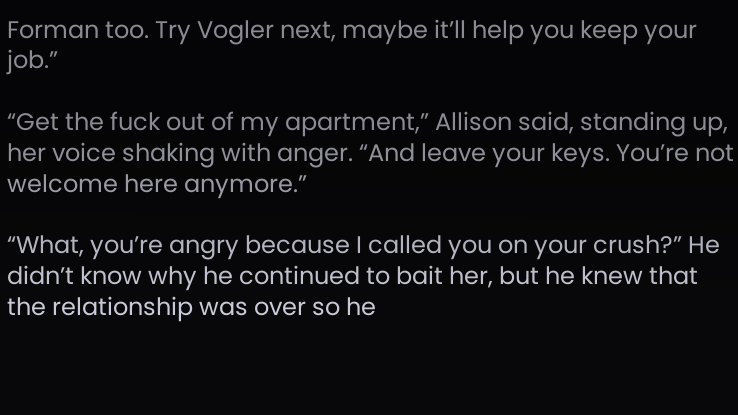Forman too. Try Vogler next, maybe it’ll help you keep your job.”

“Get the fuck out of my apartment,” Allison said, standing up, her voice shaking with anger. “And leave your keys. You’re not welcome here anymore.”

“What, you’re angry because I called you on your crush?” He didn’t know why he continued to bait her, but he knew that the relationship was over so he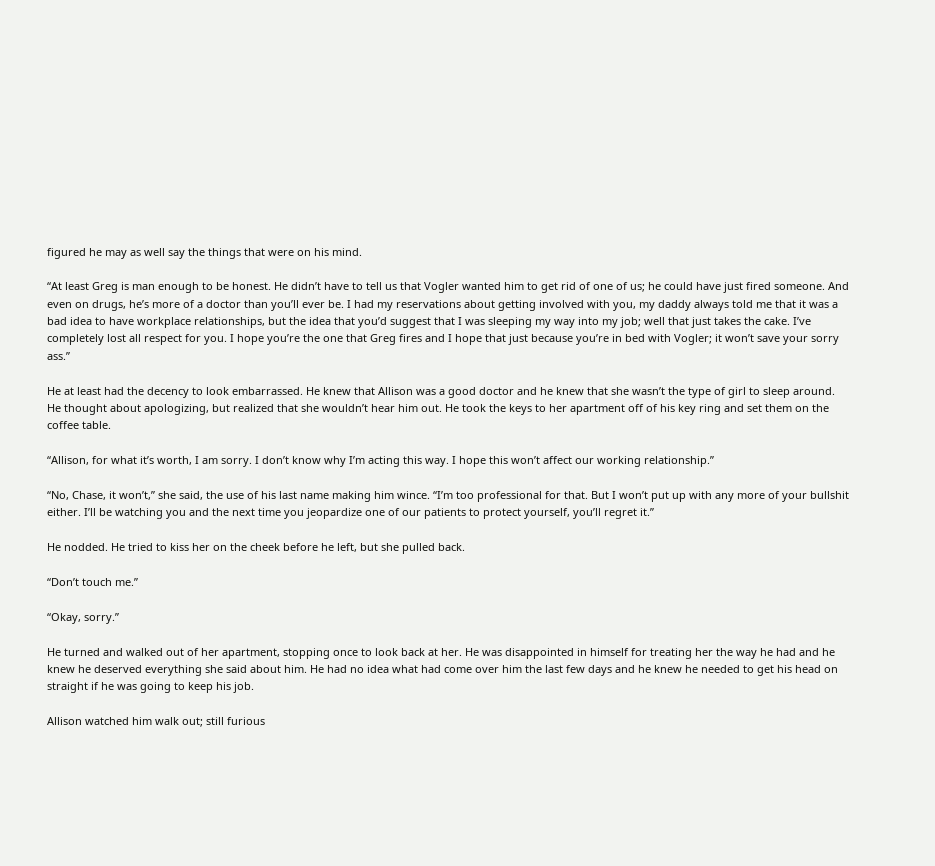figured he may as well say the things that were on his mind.

“At least Greg is man enough to be honest. He didn’t have to tell us that Vogler wanted him to get rid of one of us; he could have just fired someone. And even on drugs, he’s more of a doctor than you’ll ever be. I had my reservations about getting involved with you, my daddy always told me that it was a bad idea to have workplace relationships, but the idea that you’d suggest that I was sleeping my way into my job; well that just takes the cake. I’ve completely lost all respect for you. I hope you’re the one that Greg fires and I hope that just because you’re in bed with Vogler; it won’t save your sorry ass.”

He at least had the decency to look embarrassed. He knew that Allison was a good doctor and he knew that she wasn’t the type of girl to sleep around. He thought about apologizing, but realized that she wouldn’t hear him out. He took the keys to her apartment off of his key ring and set them on the coffee table.

“Allison, for what it’s worth, I am sorry. I don’t know why I’m acting this way. I hope this won’t affect our working relationship.”

“No, Chase, it won’t,” she said, the use of his last name making him wince. “I’m too professional for that. But I won’t put up with any more of your bullshit either. I’ll be watching you and the next time you jeopardize one of our patients to protect yourself, you’ll regret it.”

He nodded. He tried to kiss her on the cheek before he left, but she pulled back.

“Don’t touch me.”

“Okay, sorry.”

He turned and walked out of her apartment, stopping once to look back at her. He was disappointed in himself for treating her the way he had and he knew he deserved everything she said about him. He had no idea what had come over him the last few days and he knew he needed to get his head on straight if he was going to keep his job.

Allison watched him walk out; still furious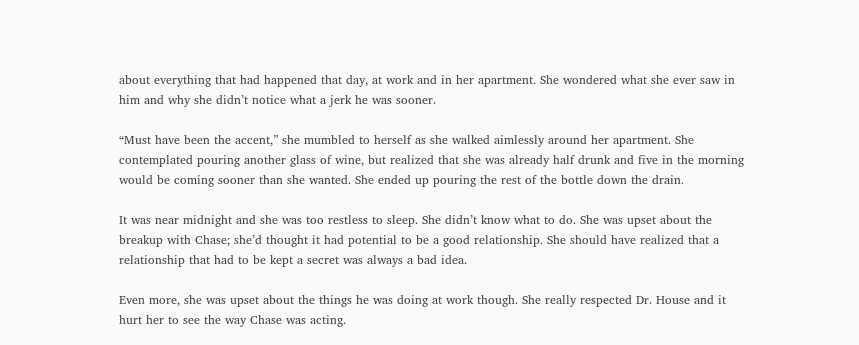about everything that had happened that day, at work and in her apartment. She wondered what she ever saw in him and why she didn’t notice what a jerk he was sooner.

“Must have been the accent,” she mumbled to herself as she walked aimlessly around her apartment. She contemplated pouring another glass of wine, but realized that she was already half drunk and five in the morning would be coming sooner than she wanted. She ended up pouring the rest of the bottle down the drain.

It was near midnight and she was too restless to sleep. She didn’t know what to do. She was upset about the breakup with Chase; she’d thought it had potential to be a good relationship. She should have realized that a relationship that had to be kept a secret was always a bad idea.

Even more, she was upset about the things he was doing at work though. She really respected Dr. House and it hurt her to see the way Chase was acting.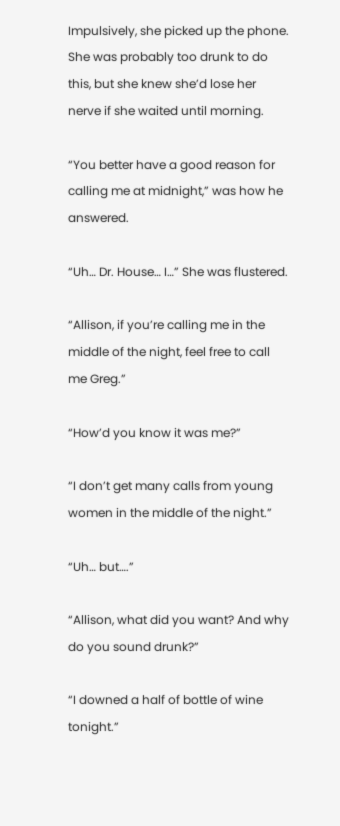Impulsively, she picked up the phone. She was probably too drunk to do this, but she knew she’d lose her nerve if she waited until morning.

“You better have a good reason for calling me at midnight,” was how he answered.

“Uh… Dr. House… I…” She was flustered.

“Allison, if you’re calling me in the middle of the night, feel free to call me Greg.”

“How’d you know it was me?”

“I don’t get many calls from young women in the middle of the night.”

“Uh… but….”

“Allison, what did you want? And why do you sound drunk?”

“I downed a half of bottle of wine tonight.”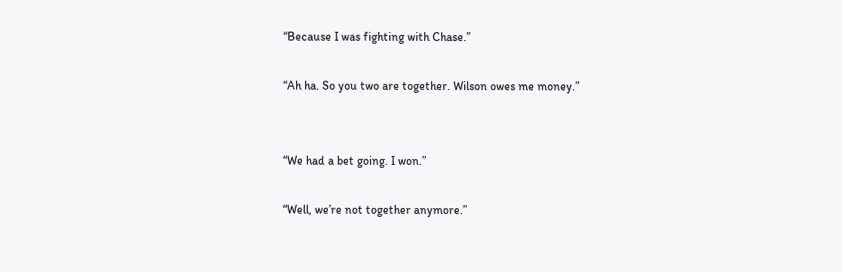“Because I was fighting with Chase.”

“Ah ha. So you two are together. Wilson owes me money.”


“We had a bet going. I won.”

“Well, we’re not together anymore.”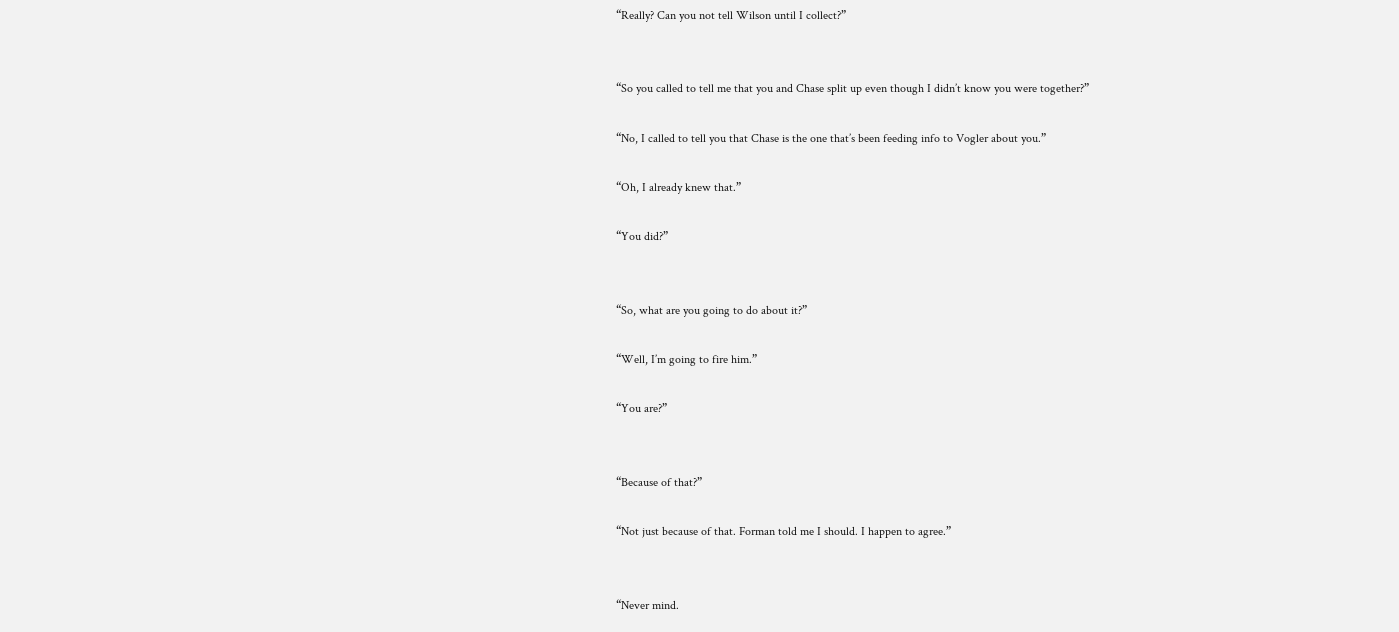“Really? Can you not tell Wilson until I collect?”


“So you called to tell me that you and Chase split up even though I didn’t know you were together?”

“No, I called to tell you that Chase is the one that’s been feeding info to Vogler about you.”

“Oh, I already knew that.”

“You did?”


“So, what are you going to do about it?”

“Well, I’m going to fire him.”

“You are?”


“Because of that?”

“Not just because of that. Forman told me I should. I happen to agree.”


“Never mind.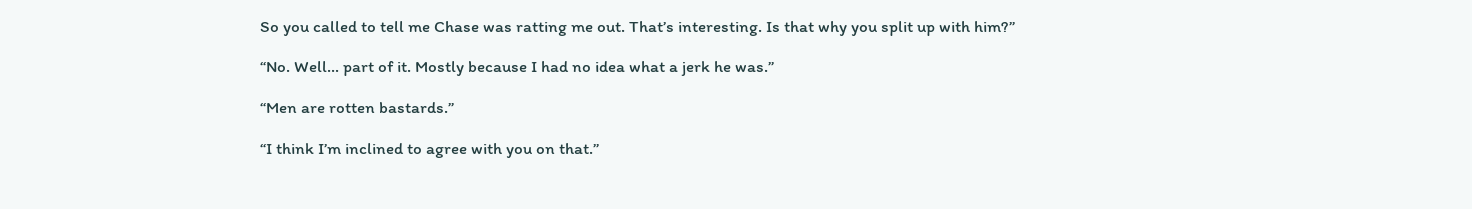So you called to tell me Chase was ratting me out. That’s interesting. Is that why you split up with him?”

“No. Well… part of it. Mostly because I had no idea what a jerk he was.”

“Men are rotten bastards.”

“I think I’m inclined to agree with you on that.”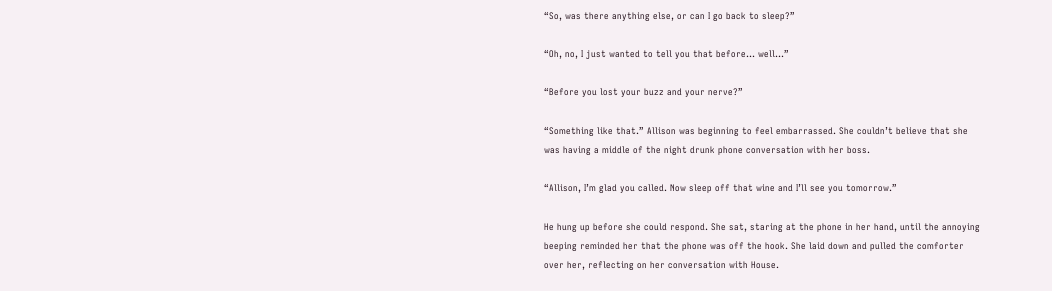“So, was there anything else, or can I go back to sleep?”

“Oh, no, I just wanted to tell you that before… well…”

“Before you lost your buzz and your nerve?”

“Something like that.” Allison was beginning to feel embarrassed. She couldn’t believe that she was having a middle of the night drunk phone conversation with her boss.

“Allison, I’m glad you called. Now sleep off that wine and I’ll see you tomorrow.”

He hung up before she could respond. She sat, staring at the phone in her hand, until the annoying beeping reminded her that the phone was off the hook. She laid down and pulled the comforter over her, reflecting on her conversation with House.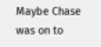Maybe Chase was on to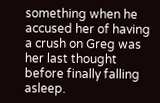something when he accused her of having a crush on Greg was her last thought before finally falling asleep.